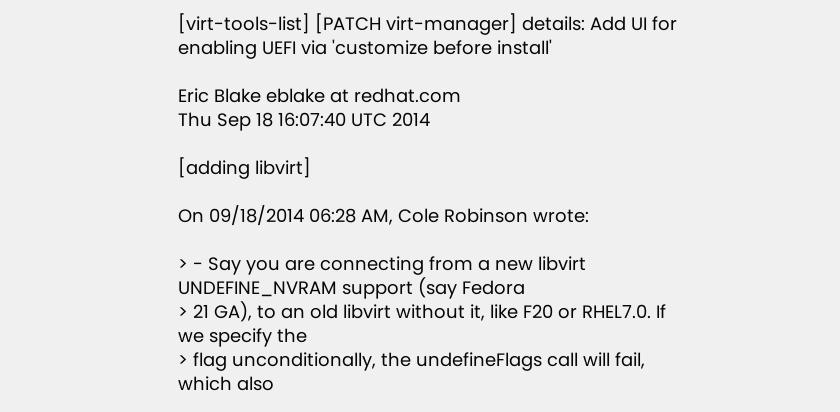[virt-tools-list] [PATCH virt-manager] details: Add UI for enabling UEFI via 'customize before install'

Eric Blake eblake at redhat.com
Thu Sep 18 16:07:40 UTC 2014

[adding libvirt]

On 09/18/2014 06:28 AM, Cole Robinson wrote:

> - Say you are connecting from a new libvirt UNDEFINE_NVRAM support (say Fedora
> 21 GA), to an old libvirt without it, like F20 or RHEL7.0. If we specify the
> flag unconditionally, the undefineFlags call will fail, which also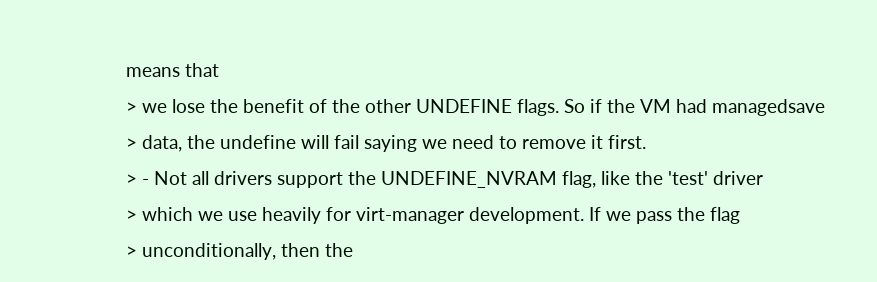means that
> we lose the benefit of the other UNDEFINE flags. So if the VM had managedsave
> data, the undefine will fail saying we need to remove it first.
> - Not all drivers support the UNDEFINE_NVRAM flag, like the 'test' driver
> which we use heavily for virt-manager development. If we pass the flag
> unconditionally, then the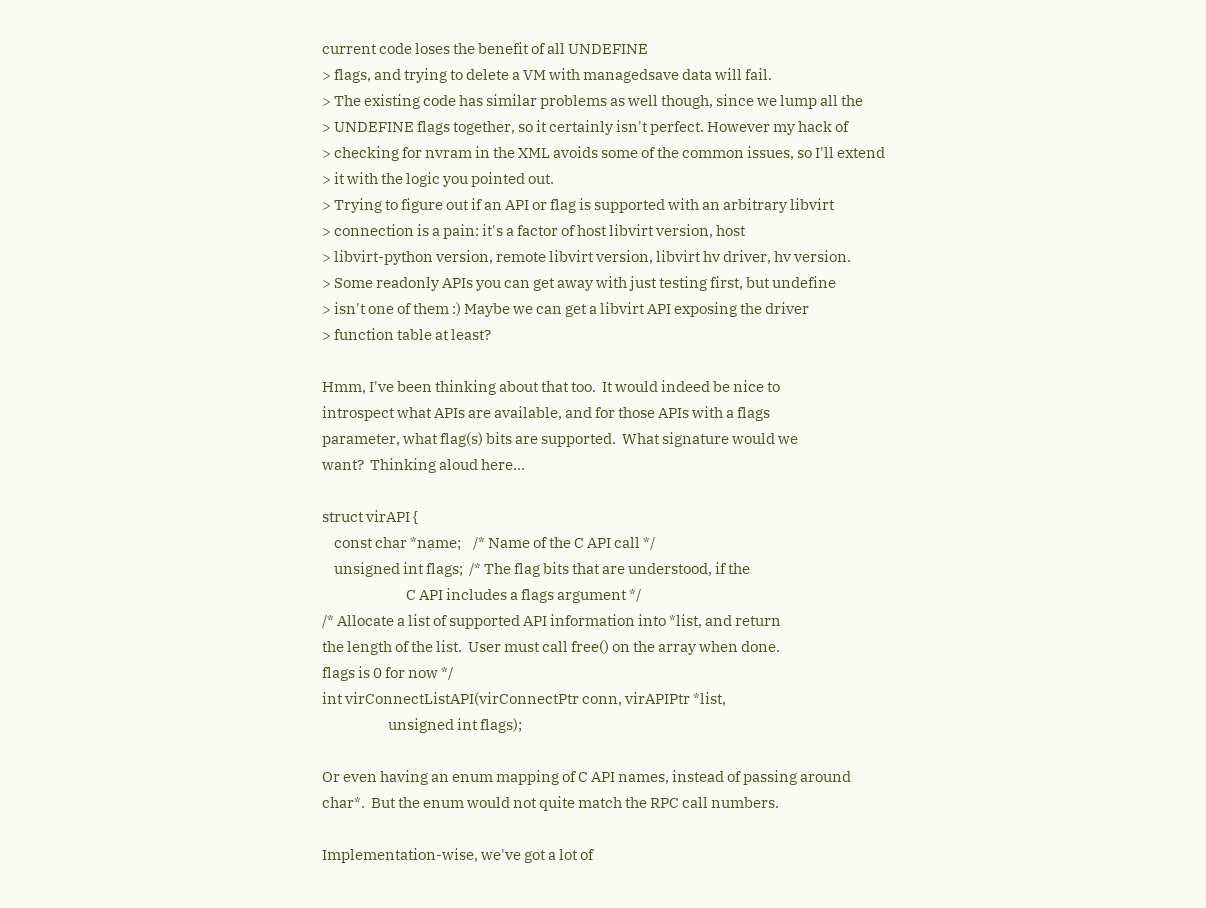current code loses the benefit of all UNDEFINE
> flags, and trying to delete a VM with managedsave data will fail.
> The existing code has similar problems as well though, since we lump all the
> UNDEFINE flags together, so it certainly isn't perfect. However my hack of
> checking for nvram in the XML avoids some of the common issues, so I'll extend
> it with the logic you pointed out.
> Trying to figure out if an API or flag is supported with an arbitrary libvirt
> connection is a pain: it's a factor of host libvirt version, host
> libvirt-python version, remote libvirt version, libvirt hv driver, hv version.
> Some readonly APIs you can get away with just testing first, but undefine
> isn't one of them :) Maybe we can get a libvirt API exposing the driver
> function table at least?

Hmm, I've been thinking about that too.  It would indeed be nice to
introspect what APIs are available, and for those APIs with a flags
parameter, what flag(s) bits are supported.  What signature would we
want?  Thinking aloud here...

struct virAPI {
    const char *name;    /* Name of the C API call */
    unsigned int flags;  /* The flag bits that are understood, if the
                            C API includes a flags argument */
/* Allocate a list of supported API information into *list, and return
the length of the list.  User must call free() on the array when done.
flags is 0 for now */
int virConnectListAPI(virConnectPtr conn, virAPIPtr *list,
                      unsigned int flags);

Or even having an enum mapping of C API names, instead of passing around
char*.  But the enum would not quite match the RPC call numbers.

Implementation-wise, we've got a lot of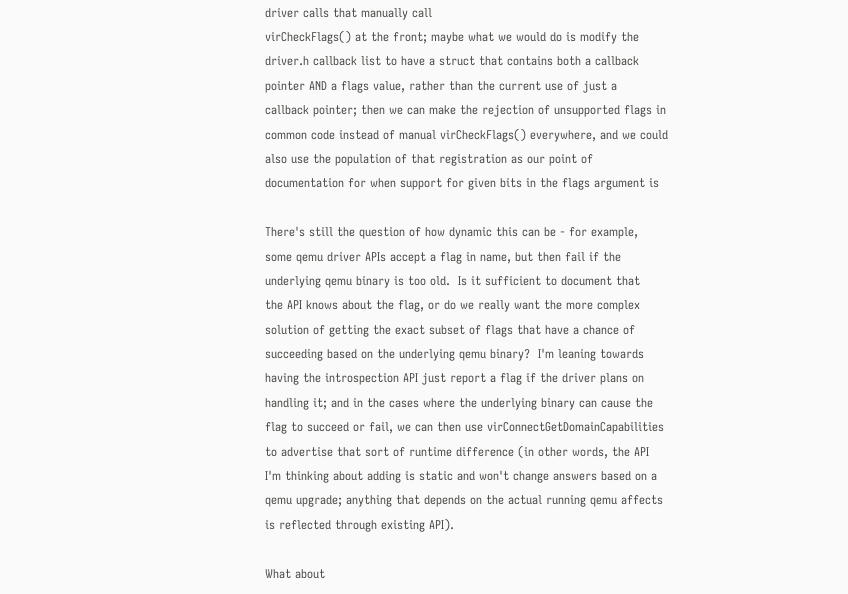driver calls that manually call
virCheckFlags() at the front; maybe what we would do is modify the
driver.h callback list to have a struct that contains both a callback
pointer AND a flags value, rather than the current use of just a
callback pointer; then we can make the rejection of unsupported flags in
common code instead of manual virCheckFlags() everywhere, and we could
also use the population of that registration as our point of
documentation for when support for given bits in the flags argument is

There's still the question of how dynamic this can be - for example,
some qemu driver APIs accept a flag in name, but then fail if the
underlying qemu binary is too old.  Is it sufficient to document that
the API knows about the flag, or do we really want the more complex
solution of getting the exact subset of flags that have a chance of
succeeding based on the underlying qemu binary?  I'm leaning towards
having the introspection API just report a flag if the driver plans on
handling it; and in the cases where the underlying binary can cause the
flag to succeed or fail, we can then use virConnectGetDomainCapabilities
to advertise that sort of runtime difference (in other words, the API
I'm thinking about adding is static and won't change answers based on a
qemu upgrade; anything that depends on the actual running qemu affects
is reflected through existing API).

What about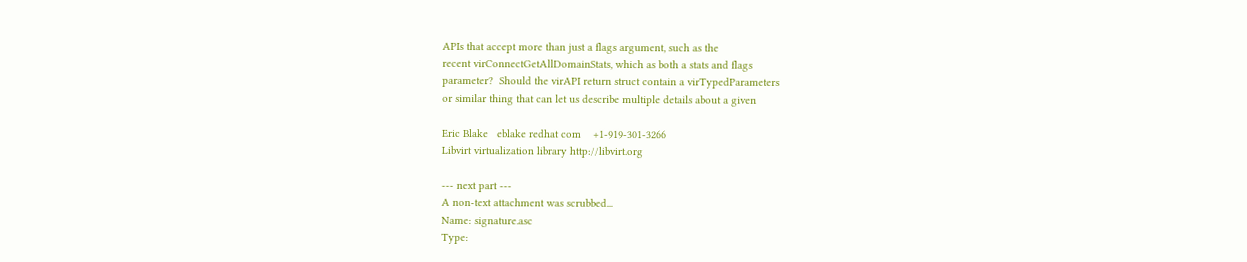APIs that accept more than just a flags argument, such as the
recent virConnectGetAllDomainStats, which as both a stats and flags
parameter?  Should the virAPI return struct contain a virTypedParameters
or similar thing that can let us describe multiple details about a given

Eric Blake   eblake redhat com    +1-919-301-3266
Libvirt virtualization library http://libvirt.org

--- next part ---
A non-text attachment was scrubbed...
Name: signature.asc
Type: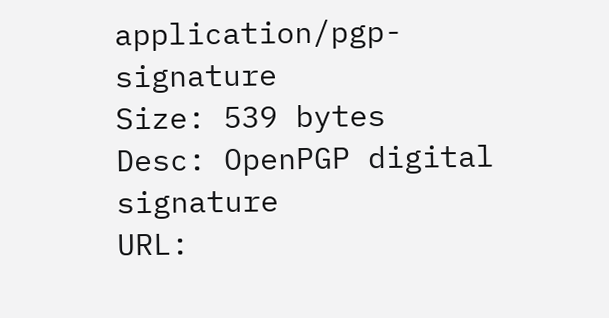application/pgp-signature
Size: 539 bytes
Desc: OpenPGP digital signature
URL: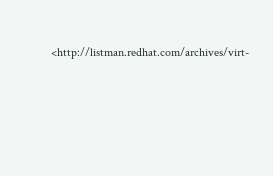<http://listman.redhat.com/archives/virt-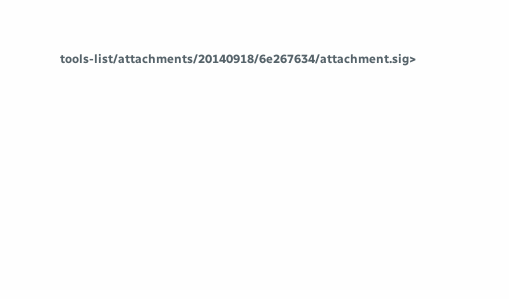tools-list/attachments/20140918/6e267634/attachment.sig>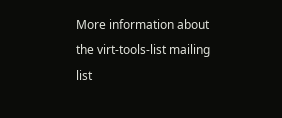More information about the virt-tools-list mailing list